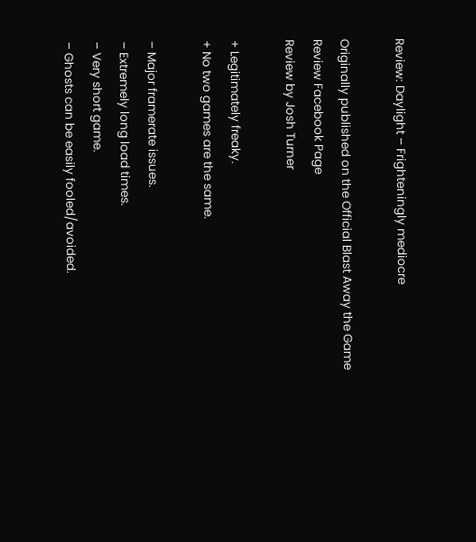Review: Daylight – Frighteningly mediocre

Originally published on the Official Blast Away the Game Review Facebook Page
Review by Josh Turner

+ Legitimately freaky.
+ No two games are the same.

– Major framerate issues.
– Extremely long load times.
– Very short game.
– Ghosts can be easily fooled/avoided.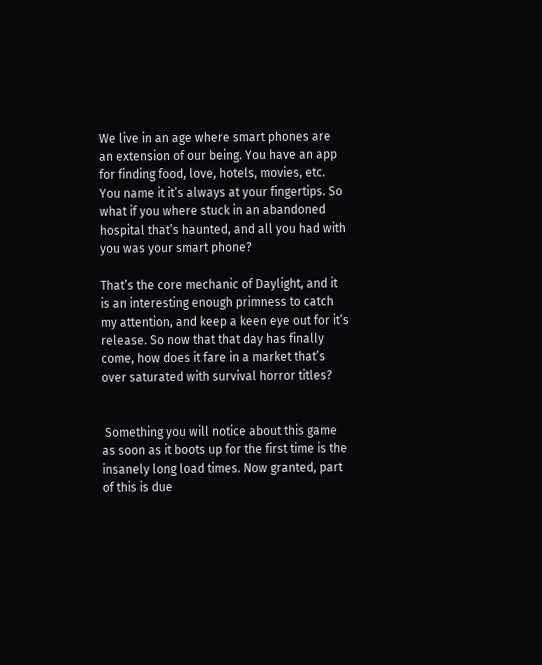We live in an age where smart phones are an extension of our being. You have an app for finding food, love, hotels, movies, etc. You name it it’s always at your fingertips. So what if you where stuck in an abandoned hospital that’s haunted, and all you had with you was your smart phone?

That’s the core mechanic of Daylight, and it is an interesting enough primness to catch my attention, and keep a keen eye out for it’s release. So now that that day has finally come, how does it fare in a market that’s over saturated with survival horror titles?


 Something you will notice about this game as soon as it boots up for the first time is the insanely long load times. Now granted, part of this is due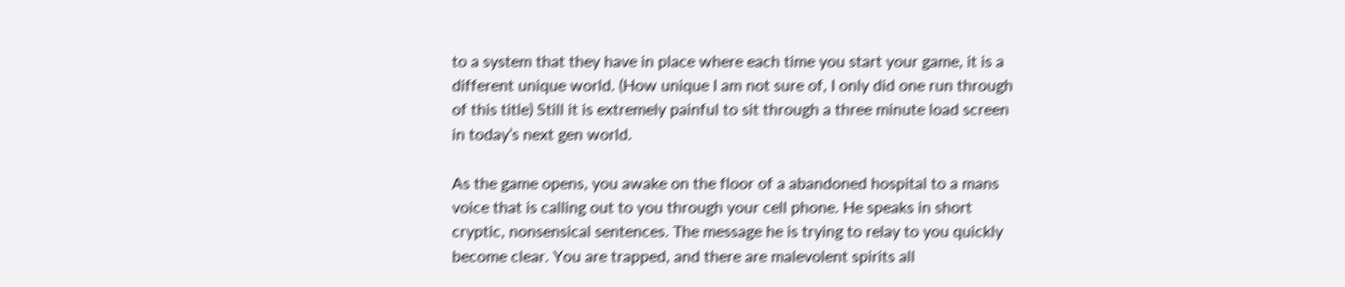to a system that they have in place where each time you start your game, it is a different unique world. (How unique I am not sure of, I only did one run through of this title) Still it is extremely painful to sit through a three minute load screen in today’s next gen world.

As the game opens, you awake on the floor of a abandoned hospital to a mans voice that is calling out to you through your cell phone. He speaks in short cryptic, nonsensical sentences. The message he is trying to relay to you quickly become clear. You are trapped, and there are malevolent spirits all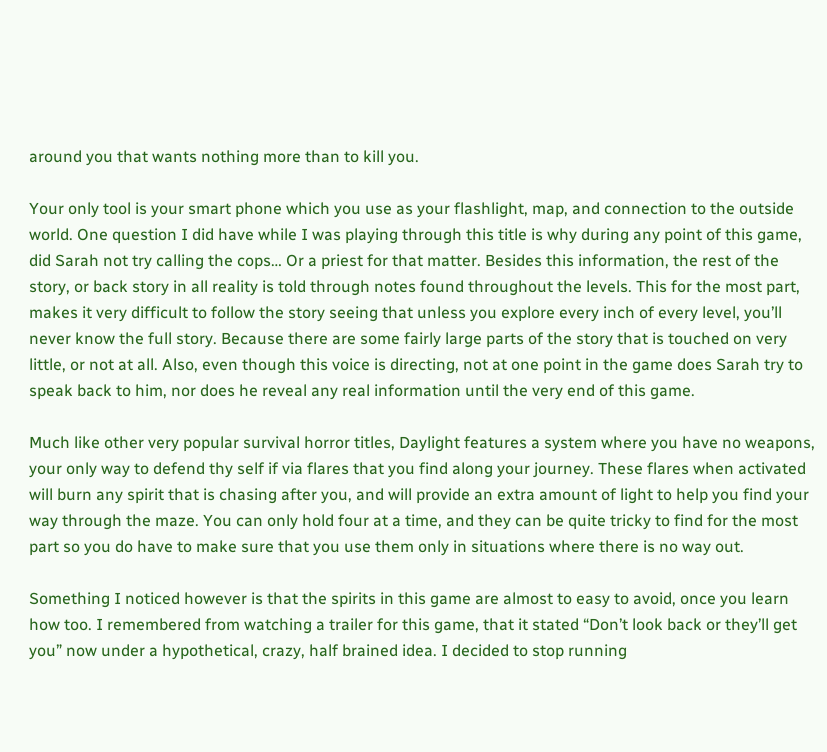around you that wants nothing more than to kill you.

Your only tool is your smart phone which you use as your flashlight, map, and connection to the outside world. One question I did have while I was playing through this title is why during any point of this game, did Sarah not try calling the cops… Or a priest for that matter. Besides this information, the rest of the story, or back story in all reality is told through notes found throughout the levels. This for the most part, makes it very difficult to follow the story seeing that unless you explore every inch of every level, you’ll never know the full story. Because there are some fairly large parts of the story that is touched on very little, or not at all. Also, even though this voice is directing, not at one point in the game does Sarah try to speak back to him, nor does he reveal any real information until the very end of this game.

Much like other very popular survival horror titles, Daylight features a system where you have no weapons, your only way to defend thy self if via flares that you find along your journey. These flares when activated will burn any spirit that is chasing after you, and will provide an extra amount of light to help you find your way through the maze. You can only hold four at a time, and they can be quite tricky to find for the most part so you do have to make sure that you use them only in situations where there is no way out.

Something I noticed however is that the spirits in this game are almost to easy to avoid, once you learn how too. I remembered from watching a trailer for this game, that it stated “Don’t look back or they’ll get you” now under a hypothetical, crazy, half brained idea. I decided to stop running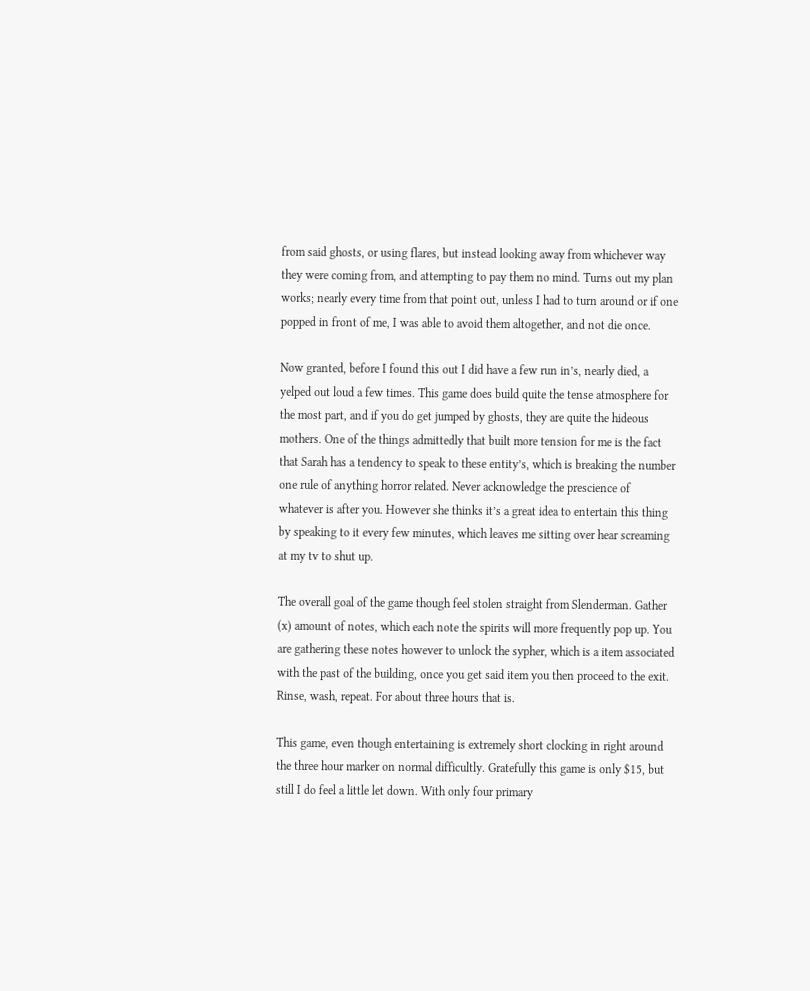from said ghosts, or using flares, but instead looking away from whichever way they were coming from, and attempting to pay them no mind. Turns out my plan works; nearly every time from that point out, unless I had to turn around or if one popped in front of me, I was able to avoid them altogether, and not die once.

Now granted, before I found this out I did have a few run in’s, nearly died, a yelped out loud a few times. This game does build quite the tense atmosphere for the most part, and if you do get jumped by ghosts, they are quite the hideous mothers. One of the things admittedly that built more tension for me is the fact that Sarah has a tendency to speak to these entity’s, which is breaking the number one rule of anything horror related. Never acknowledge the prescience of whatever is after you. However she thinks it’s a great idea to entertain this thing by speaking to it every few minutes, which leaves me sitting over hear screaming at my tv to shut up.

The overall goal of the game though feel stolen straight from Slenderman. Gather (x) amount of notes, which each note the spirits will more frequently pop up. You are gathering these notes however to unlock the sypher, which is a item associated with the past of the building, once you get said item you then proceed to the exit. Rinse, wash, repeat. For about three hours that is.

This game, even though entertaining is extremely short clocking in right around the three hour marker on normal difficultly. Gratefully this game is only $15, but still I do feel a little let down. With only four primary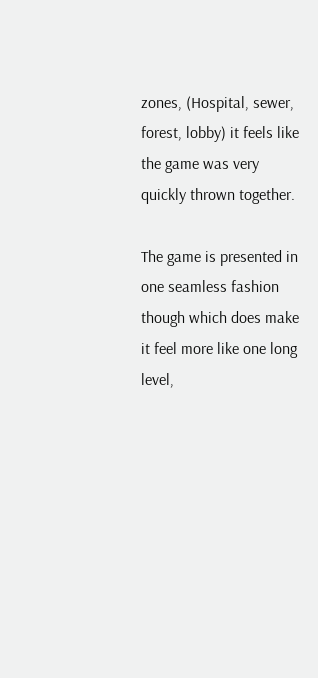zones, (Hospital, sewer, forest, lobby) it feels like the game was very quickly thrown together.

The game is presented in one seamless fashion though which does make it feel more like one long level,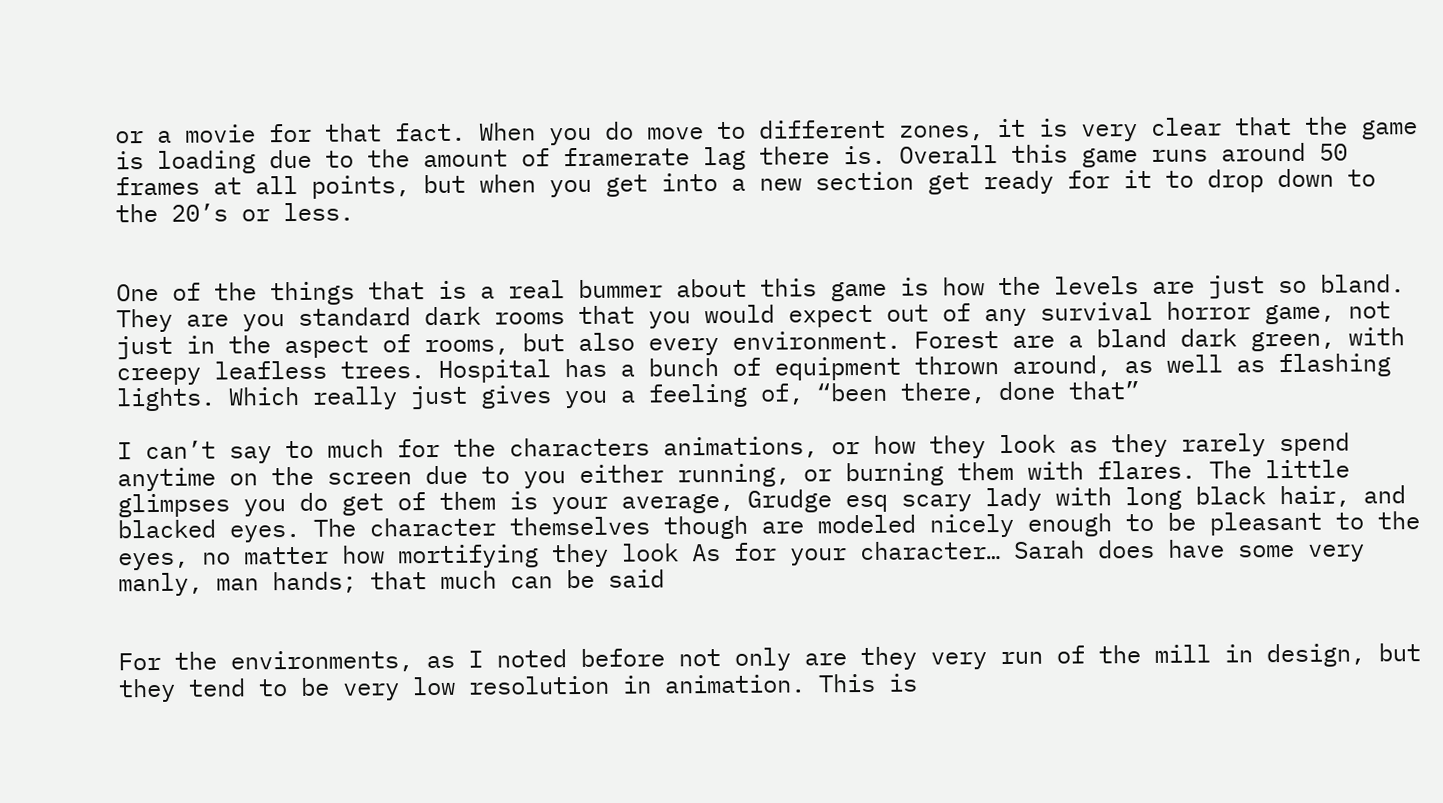or a movie for that fact. When you do move to different zones, it is very clear that the game is loading due to the amount of framerate lag there is. Overall this game runs around 50 frames at all points, but when you get into a new section get ready for it to drop down to the 20’s or less.


One of the things that is a real bummer about this game is how the levels are just so bland. They are you standard dark rooms that you would expect out of any survival horror game, not just in the aspect of rooms, but also every environment. Forest are a bland dark green, with creepy leafless trees. Hospital has a bunch of equipment thrown around, as well as flashing lights. Which really just gives you a feeling of, “been there, done that”

I can’t say to much for the characters animations, or how they look as they rarely spend anytime on the screen due to you either running, or burning them with flares. The little glimpses you do get of them is your average, Grudge esq scary lady with long black hair, and blacked eyes. The character themselves though are modeled nicely enough to be pleasant to the eyes, no matter how mortifying they look As for your character… Sarah does have some very manly, man hands; that much can be said


For the environments, as I noted before not only are they very run of the mill in design, but they tend to be very low resolution in animation. This is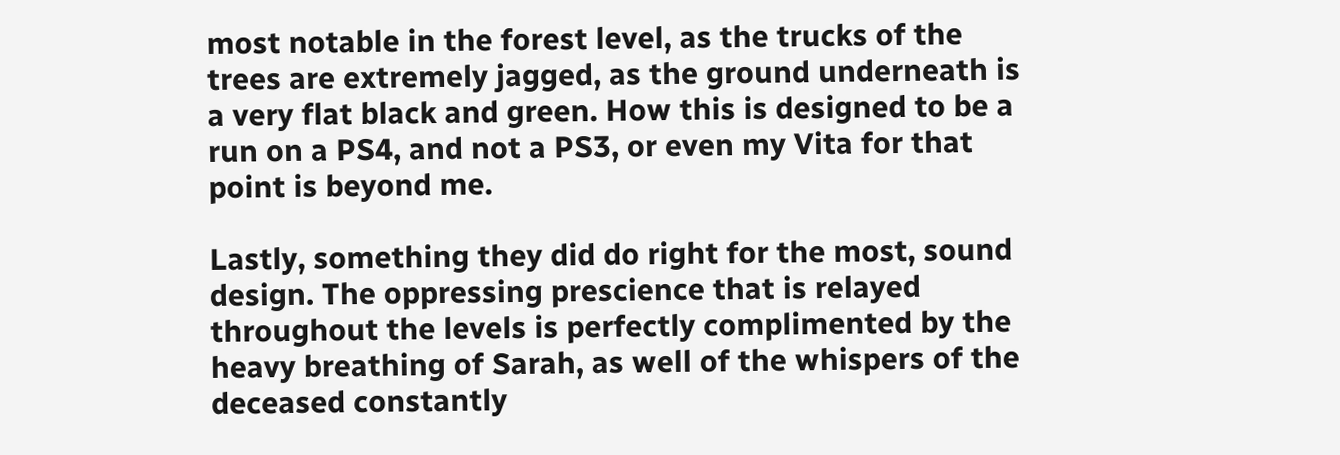most notable in the forest level, as the trucks of the trees are extremely jagged, as the ground underneath is a very flat black and green. How this is designed to be a run on a PS4, and not a PS3, or even my Vita for that point is beyond me.

Lastly, something they did do right for the most, sound design. The oppressing prescience that is relayed throughout the levels is perfectly complimented by the heavy breathing of Sarah, as well of the whispers of the deceased constantly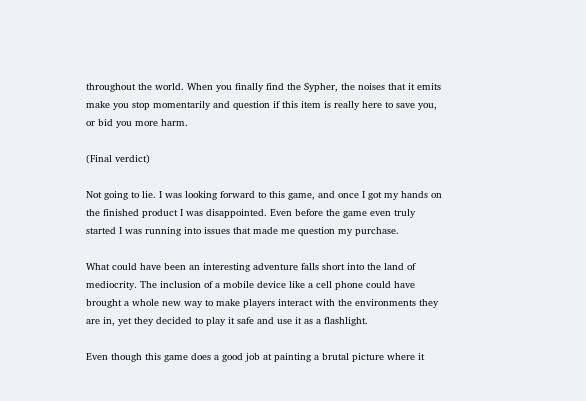throughout the world. When you finally find the Sypher, the noises that it emits make you stop momentarily and question if this item is really here to save you, or bid you more harm.

(Final verdict)

Not going to lie. I was looking forward to this game, and once I got my hands on the finished product I was disappointed. Even before the game even truly started I was running into issues that made me question my purchase.

What could have been an interesting adventure falls short into the land of mediocrity. The inclusion of a mobile device like a cell phone could have brought a whole new way to make players interact with the environments they are in, yet they decided to play it safe and use it as a flashlight.

Even though this game does a good job at painting a brutal picture where it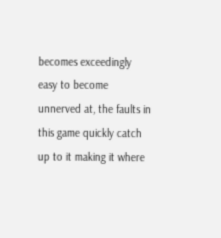becomes exceedingly easy to become unnerved at, the faults in this game quickly catch up to it making it where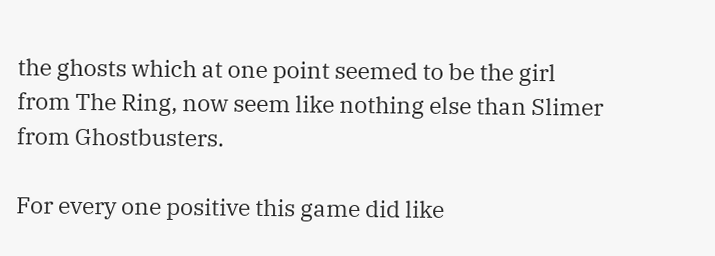the ghosts which at one point seemed to be the girl from The Ring, now seem like nothing else than Slimer from Ghostbusters.

For every one positive this game did like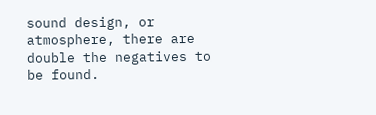sound design, or atmosphere, there are double the negatives to be found.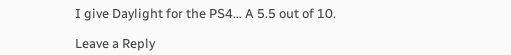I give Daylight for the PS4… A 5.5 out of 10.

Leave a Reply